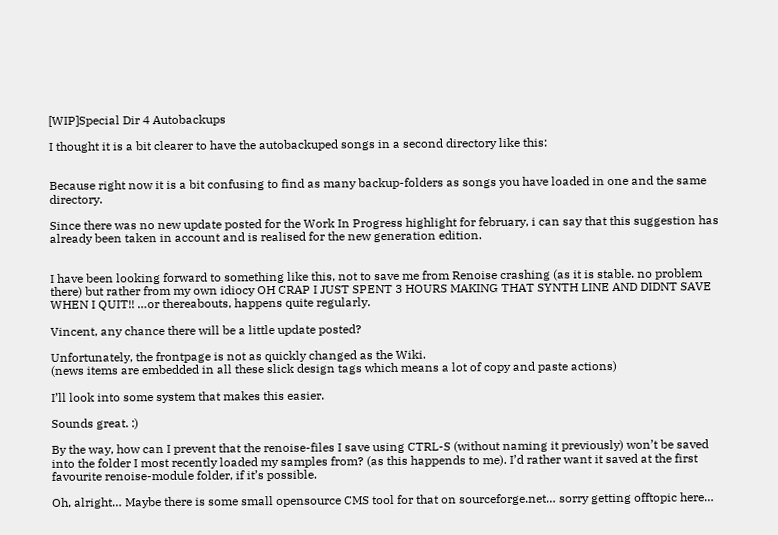[WIP]Special Dir 4 Autobackups

I thought it is a bit clearer to have the autobackuped songs in a second directory like this:


Because right now it is a bit confusing to find as many backup-folders as songs you have loaded in one and the same directory.

Since there was no new update posted for the Work In Progress highlight for february, i can say that this suggestion has already been taken in account and is realised for the new generation edition.


I have been looking forward to something like this, not to save me from Renoise crashing (as it is stable. no problem there) but rather from my own idiocy OH CRAP I JUST SPENT 3 HOURS MAKING THAT SYNTH LINE AND DIDNT SAVE WHEN I QUIT!! …or thereabouts, happens quite regularly.

Vincent, any chance there will be a little update posted?

Unfortunately, the frontpage is not as quickly changed as the Wiki.
(news items are embedded in all these slick design tags which means a lot of copy and paste actions)

I’ll look into some system that makes this easier.

Sounds great. :)

By the way, how can I prevent that the renoise-files I save using CTRL-S (without naming it previously) won’t be saved into the folder I most recently loaded my samples from? (as this happends to me). I’d rather want it saved at the first favourite renoise-module folder, if it’s possible.

Oh, alright… Maybe there is some small opensource CMS tool for that on sourceforge.net… sorry getting offtopic here…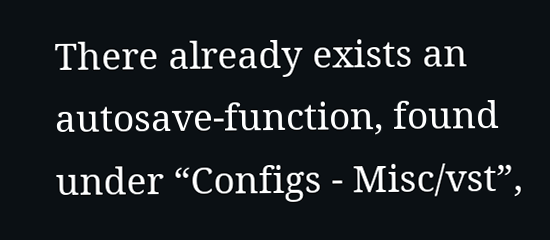There already exists an autosave-function, found under “Configs - Misc/vst”,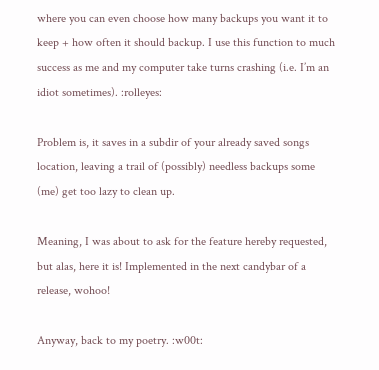where you can even choose how many backups you want it to keep + how often it should backup. I use this function to much success as me and my computer take turns crashing (i.e. I’m an idiot sometimes). :rolleyes:

Problem is, it saves in a subdir of your already saved songs location, leaving a trail of (possibly) needless backups some (me) get too lazy to clean up.

Meaning, I was about to ask for the feature hereby requested, but alas, here it is! Implemented in the next candybar of a release, wohoo!

Anyway, back to my poetry. :w00t: